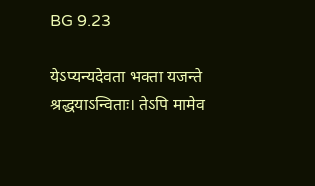BG 9.23

येऽप्यन्यदेवता भक्ता यजन्ते श्रद्धयाऽन्विताः। तेऽपि मामेव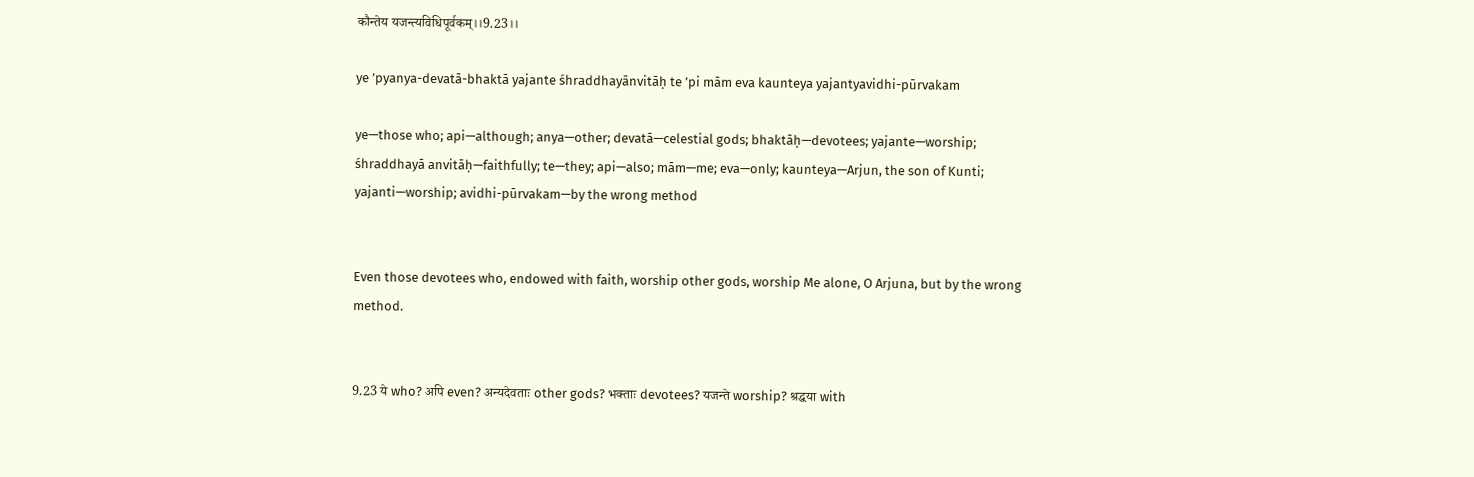कौन्तेय यजन्त्यविधिपूर्वकम्।।9.23।।

ye ’pyanya-devatā-bhaktā yajante śhraddhayānvitāḥ te ’pi mām eva kaunteya yajantyavidhi-pūrvakam

ye—those who; api—although; anya—other; devatā—celestial gods; bhaktāḥ—devotees; yajante—worship; śhraddhayā anvitāḥ—faithfully; te—they; api—also; mām—me; eva—only; kaunteya—Arjun, the son of Kunti; yajanti—worship; avidhi-pūrvakam—by the wrong method


Even those devotees who, endowed with faith, worship other gods, worship Me alone, O Arjuna, but by the wrong method.


9.23 ये who? अपि even? अन्यदेवताः other gods? भक्ताः devotees? यजन्ते worship? श्रद्धया with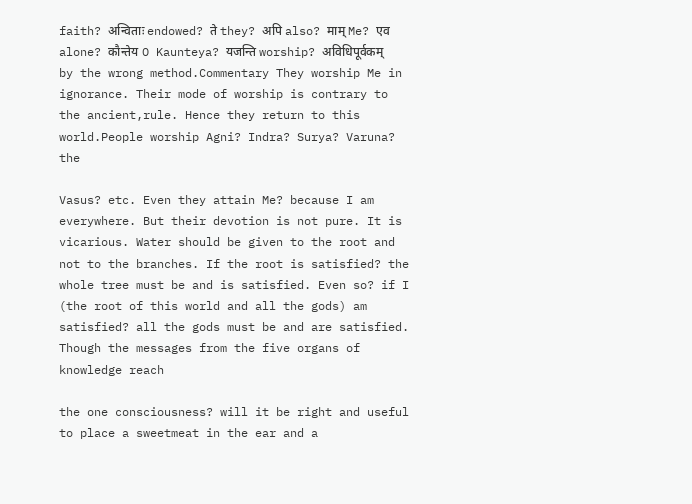faith? अन्विताः endowed? ते they? अपि also? माम् Me? एव alone? कौन्तेय O Kaunteya? यजन्ति worship? अविधिपूर्वकम् by the wrong method.Commentary They worship Me in ignorance. Their mode of worship is contrary to the ancient,rule. Hence they return to this world.People worship Agni? Indra? Surya? Varuna? the

Vasus? etc. Even they attain Me? because I am everywhere. But their devotion is not pure. It is vicarious. Water should be given to the root and not to the branches. If the root is satisfied? the whole tree must be and is satisfied. Even so? if I (the root of this world and all the gods) am satisfied? all the gods must be and are satisfied. Though the messages from the five organs of knowledge reach

the one consciousness? will it be right and useful to place a sweetmeat in the ear and a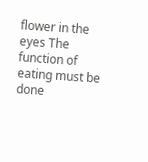flower in the eyes The function of eating must be done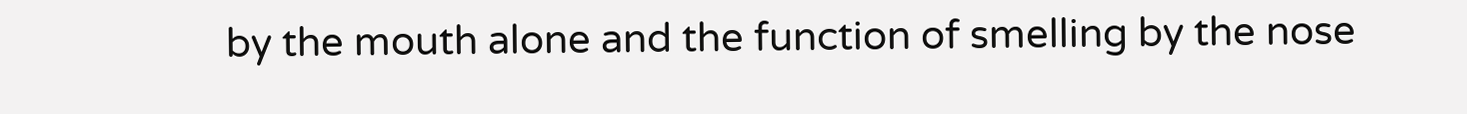by the mouth alone and the function of smelling by the nose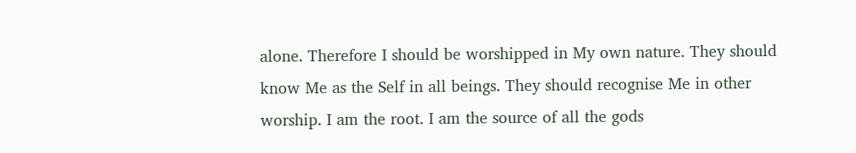alone. Therefore I should be worshipped in My own nature. They should know Me as the Self in all beings. They should recognise Me in other worship. I am the root. I am the source of all the gods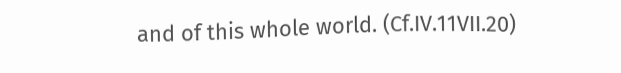and of this whole world. (Cf.IV.11VII.20)